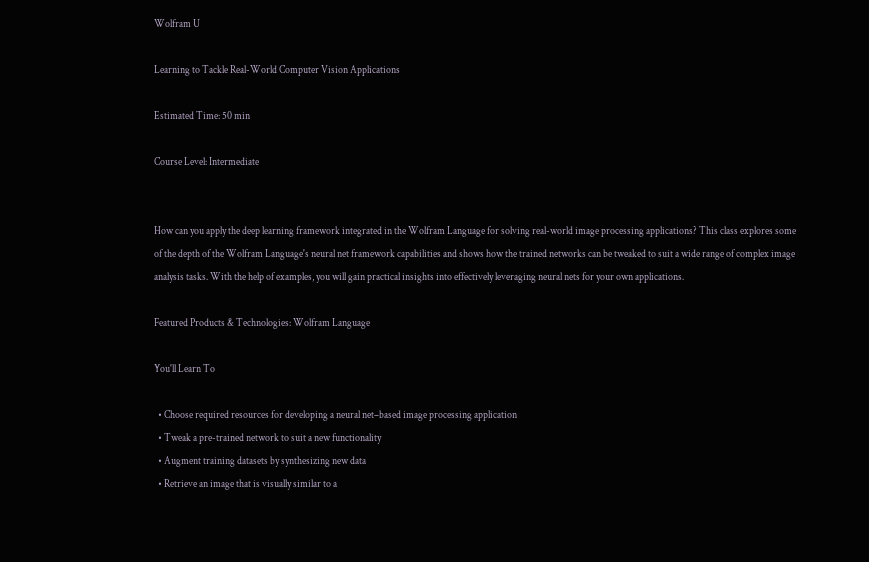Wolfram U

Learning to Tackle Real-World Computer Vision Applications

Estimated Time: 50 min

Course Level: Intermediate


How can you apply the deep learning framework integrated in the Wolfram Language for solving real-world image processing applications? This class explores some of the depth of the Wolfram Language's neural net framework capabilities and shows how the trained networks can be tweaked to suit a wide range of complex image analysis tasks. With the help of examples, you will gain practical insights into effectively leveraging neural nets for your own applications.

Featured Products & Technologies: Wolfram Language

You'll Learn To

  • Choose required resources for developing a neural net–based image processing application
  • Tweak a pre-trained network to suit a new functionality
  • Augment training datasets by synthesizing new data
  • Retrieve an image that is visually similar to a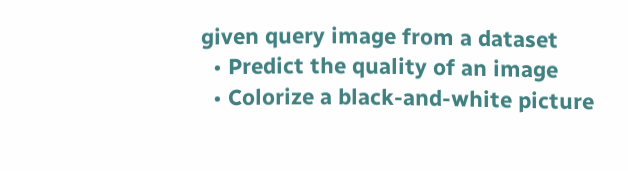given query image from a dataset
  • Predict the quality of an image
  • Colorize a black-and-white picture